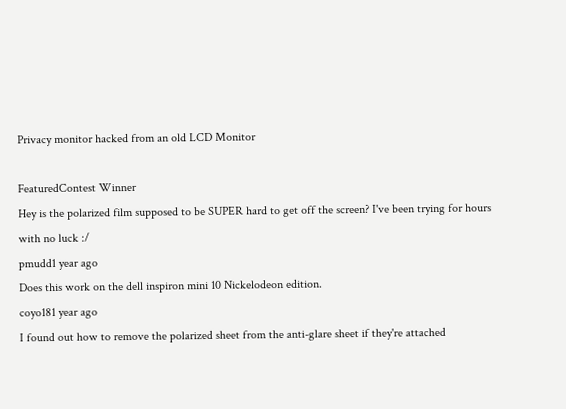Privacy monitor hacked from an old LCD Monitor

FeaturedContest Winner
Hey is the polarized film supposed to be SUPER hard to get off the screen? I've been trying for hours with no luck :/
pmudd1 year ago
Does this work on the dell inspiron mini 10 Nickelodeon edition.
coyo181 year ago
I found out how to remove the polarized sheet from the anti-glare sheet if they're attached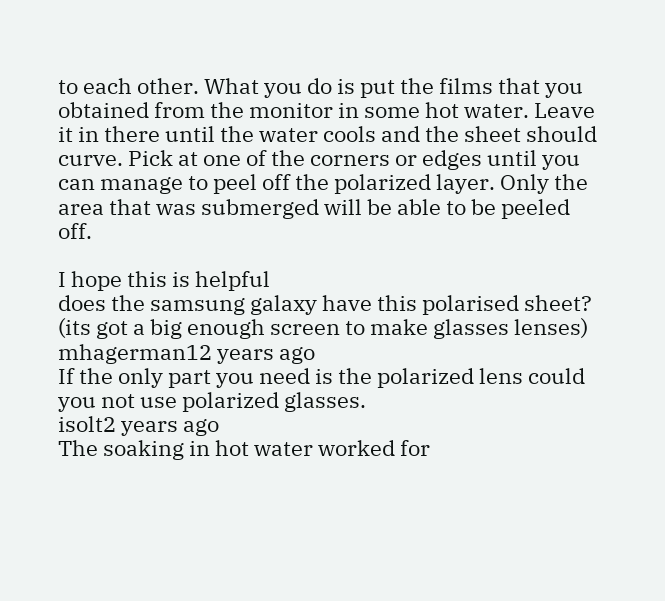to each other. What you do is put the films that you obtained from the monitor in some hot water. Leave it in there until the water cools and the sheet should curve. Pick at one of the corners or edges until you can manage to peel off the polarized layer. Only the area that was submerged will be able to be peeled off.

I hope this is helpful
does the samsung galaxy have this polarised sheet? (its got a big enough screen to make glasses lenses)
mhagerman12 years ago
If the only part you need is the polarized lens could you not use polarized glasses.
isolt2 years ago
The soaking in hot water worked for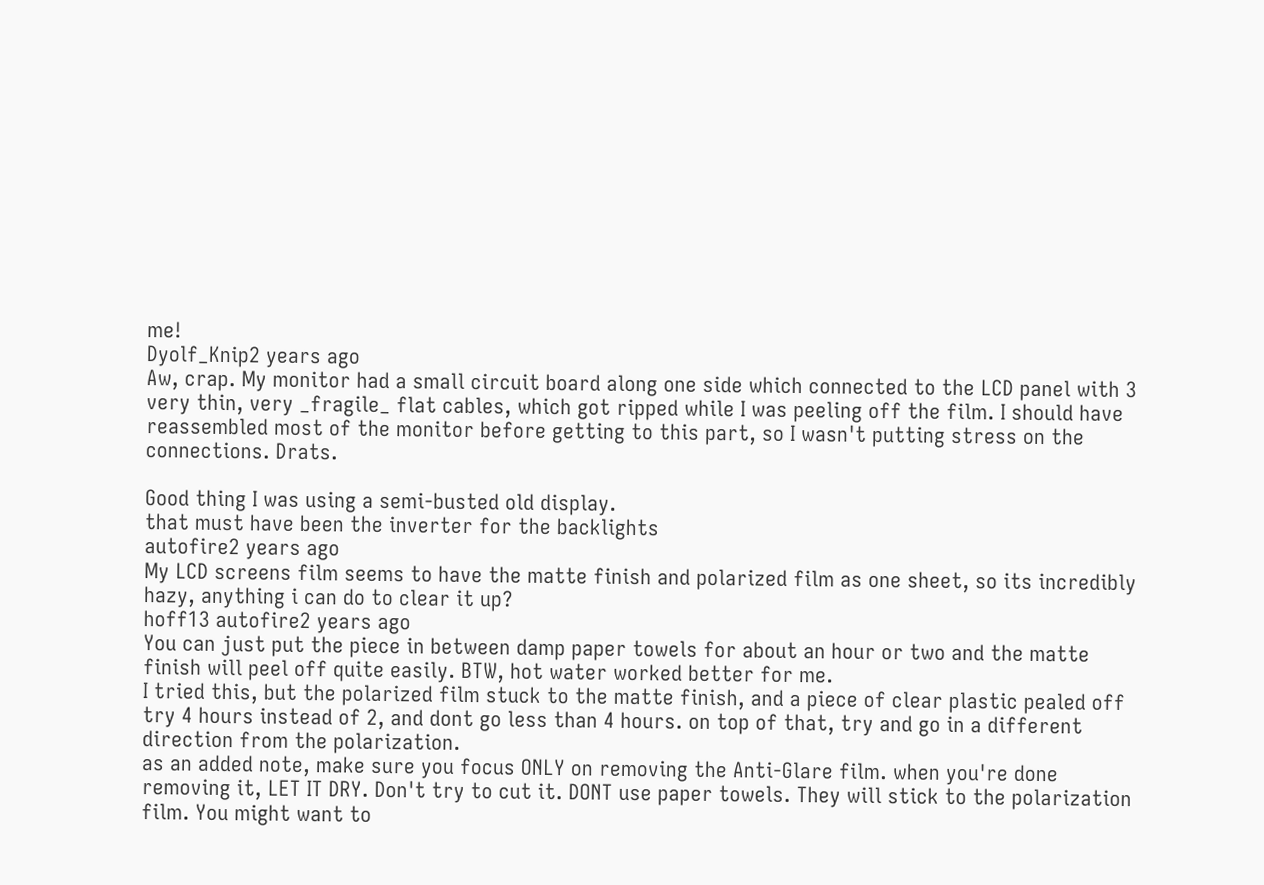me!
Dyolf_Knip2 years ago
Aw, crap. My monitor had a small circuit board along one side which connected to the LCD panel with 3 very thin, very _fragile_ flat cables, which got ripped while I was peeling off the film. I should have reassembled most of the monitor before getting to this part, so I wasn't putting stress on the connections. Drats.

Good thing I was using a semi-busted old display.
that must have been the inverter for the backlights
autofire2 years ago
My LCD screens film seems to have the matte finish and polarized film as one sheet, so its incredibly hazy, anything i can do to clear it up?
hoff13 autofire2 years ago
You can just put the piece in between damp paper towels for about an hour or two and the matte finish will peel off quite easily. BTW, hot water worked better for me.
I tried this, but the polarized film stuck to the matte finish, and a piece of clear plastic pealed off
try 4 hours instead of 2, and dont go less than 4 hours. on top of that, try and go in a different direction from the polarization.
as an added note, make sure you focus ONLY on removing the Anti-Glare film. when you're done removing it, LET IT DRY. Don't try to cut it. DONT use paper towels. They will stick to the polarization film. You might want to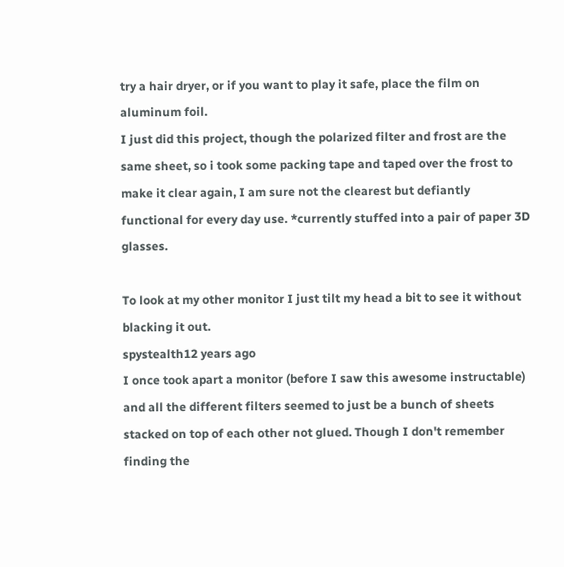try a hair dryer, or if you want to play it safe, place the film on aluminum foil.
I just did this project, though the polarized filter and frost are the same sheet, so i took some packing tape and taped over the frost to make it clear again, I am sure not the clearest but defiantly functional for every day use. *currently stuffed into a pair of paper 3D glasses.

To look at my other monitor I just tilt my head a bit to see it without blacking it out.
spystealth12 years ago
I once took apart a monitor (before I saw this awesome instructable) and all the different filters seemed to just be a bunch of sheets stacked on top of each other not glued. Though I don't remember finding the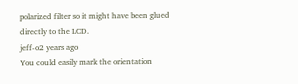polarized filter so it might have been glued directly to the LCD.
jeff-o2 years ago
You could easily mark the orientation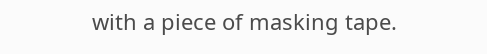with a piece of masking tape.